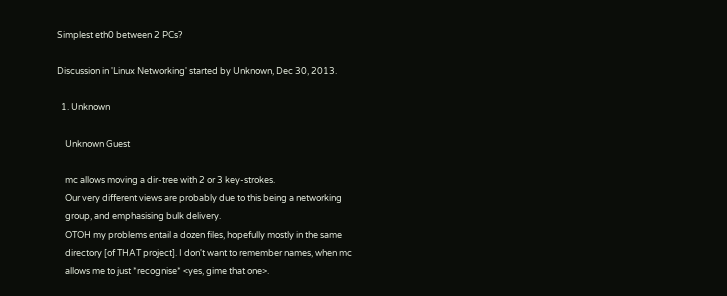Simplest eth0 between 2 PCs?

Discussion in 'Linux Networking' started by Unknown, Dec 30, 2013.

  1. Unknown

    Unknown Guest

    mc allows moving a dir-tree with 2 or 3 key-strokes.
    Our very different views are probably due to this being a networking
    group, and emphasising bulk delivery.
    OTOH my problems entail a dozen files, hopefully mostly in the same
    directory [of THAT project]. I don't want to remember names, when mc
    allows me to just *recognise* <yes, gime that one>.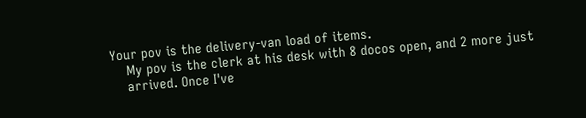Your pov is the delivery-van load of items.
    My pov is the clerk at his desk with 8 docos open, and 2 more just
    arrived. Once I've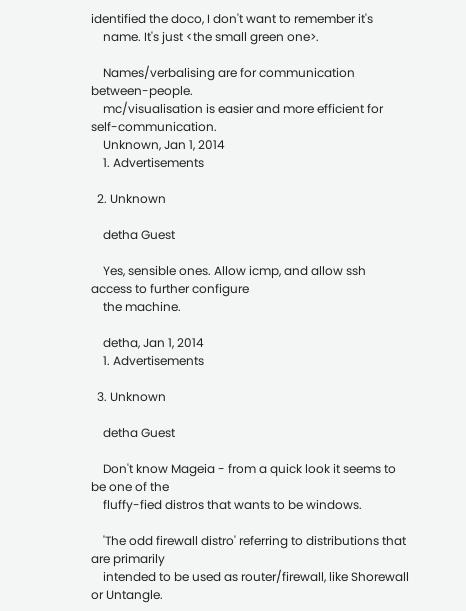identified the doco, I don't want to remember it's
    name. It's just <the small green one>.

    Names/verbalising are for communication between-people.
    mc/visualisation is easier and more efficient for self-communication.
    Unknown, Jan 1, 2014
    1. Advertisements

  2. Unknown

    detha Guest

    Yes, sensible ones. Allow icmp, and allow ssh access to further configure
    the machine.

    detha, Jan 1, 2014
    1. Advertisements

  3. Unknown

    detha Guest

    Don't know Mageia - from a quick look it seems to be one of the
    fluffy-fied distros that wants to be windows.

    'The odd firewall distro' referring to distributions that are primarily
    intended to be used as router/firewall, like Shorewall or Untangle.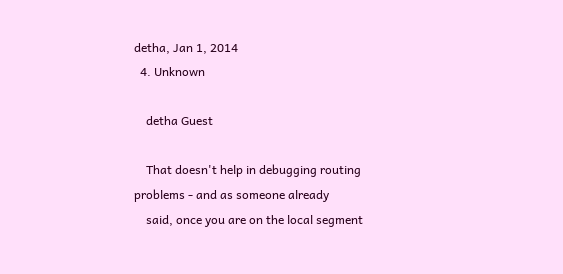detha, Jan 1, 2014
  4. Unknown

    detha Guest

    That doesn't help in debugging routing problems - and as someone already
    said, once you are on the local segment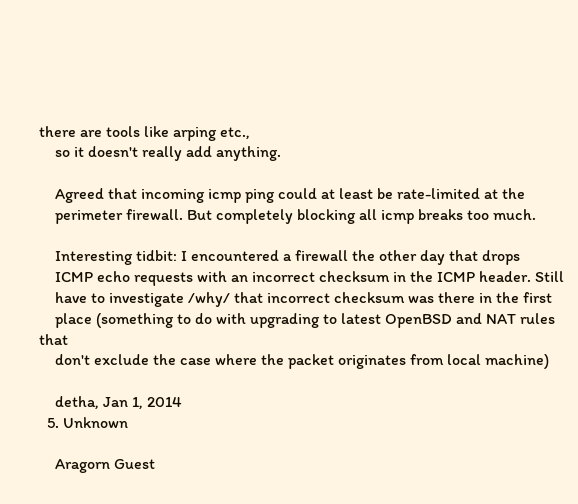there are tools like arping etc.,
    so it doesn't really add anything.

    Agreed that incoming icmp ping could at least be rate-limited at the
    perimeter firewall. But completely blocking all icmp breaks too much.

    Interesting tidbit: I encountered a firewall the other day that drops
    ICMP echo requests with an incorrect checksum in the ICMP header. Still
    have to investigate /why/ that incorrect checksum was there in the first
    place (something to do with upgrading to latest OpenBSD and NAT rules that
    don't exclude the case where the packet originates from local machine)

    detha, Jan 1, 2014
  5. Unknown

    Aragorn Guest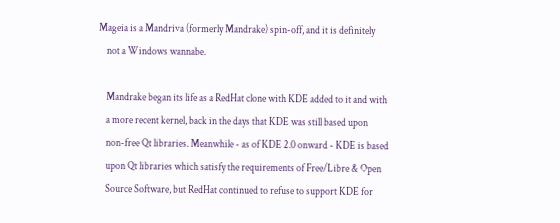Mageia is a Mandriva (formerly Mandrake) spin-off, and it is definitely
    not a Windows wannabe.

    Mandrake began its life as a RedHat clone with KDE added to it and with
    a more recent kernel, back in the days that KDE was still based upon
    non-free Qt libraries. Meanwhile - as of KDE 2.0 onward - KDE is based
    upon Qt libraries which satisfy the requirements of Free/Libre & Open
    Source Software, but RedHat continued to refuse to support KDE for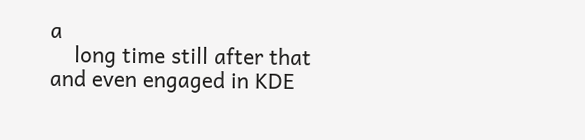a
    long time still after that and even engaged in KDE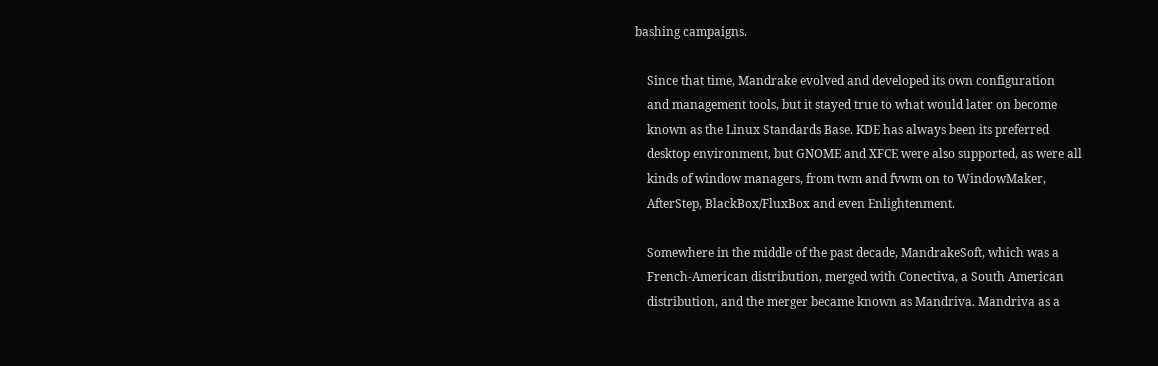bashing campaigns.

    Since that time, Mandrake evolved and developed its own configuration
    and management tools, but it stayed true to what would later on become
    known as the Linux Standards Base. KDE has always been its preferred
    desktop environment, but GNOME and XFCE were also supported, as were all
    kinds of window managers, from twm and fvwm on to WindowMaker,
    AfterStep, BlackBox/FluxBox and even Enlightenment.

    Somewhere in the middle of the past decade, MandrakeSoft, which was a
    French-American distribution, merged with Conectiva, a South American
    distribution, and the merger became known as Mandriva. Mandriva as a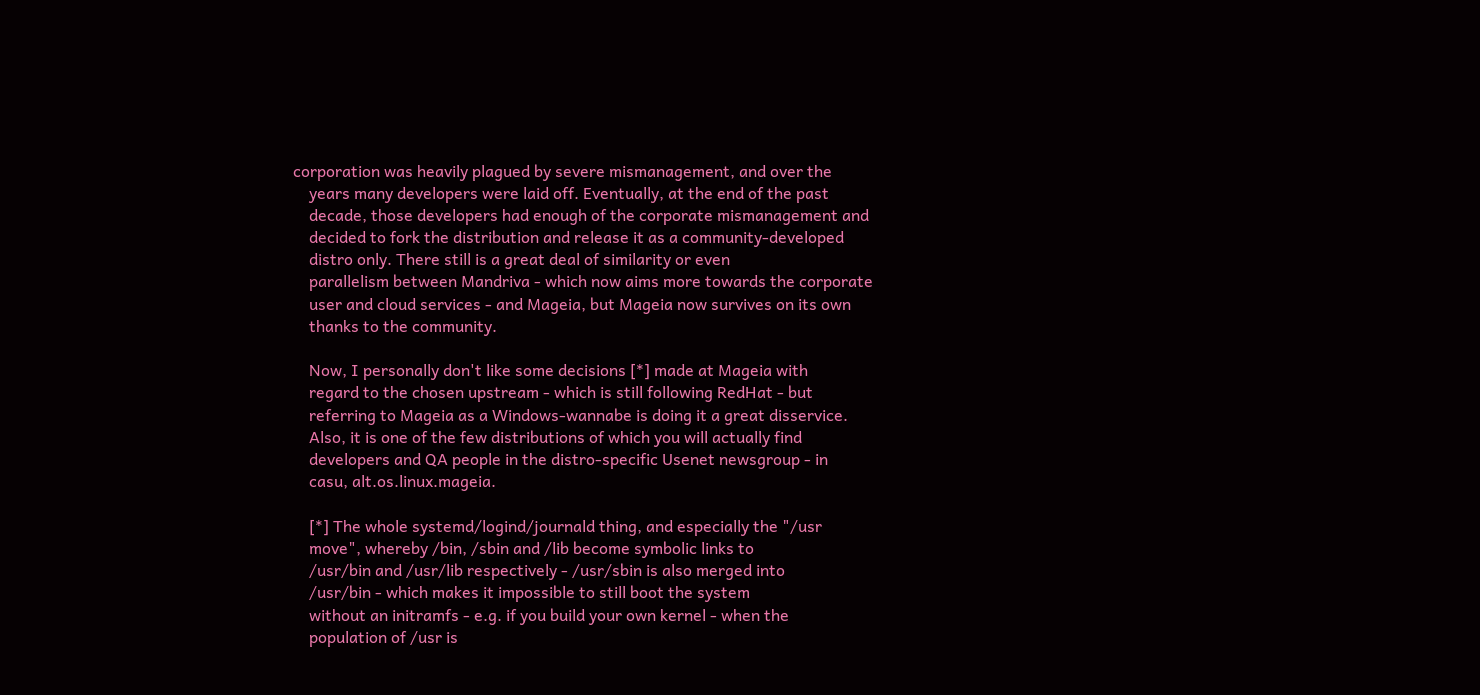corporation was heavily plagued by severe mismanagement, and over the
    years many developers were laid off. Eventually, at the end of the past
    decade, those developers had enough of the corporate mismanagement and
    decided to fork the distribution and release it as a community-developed
    distro only. There still is a great deal of similarity or even
    parallelism between Mandriva - which now aims more towards the corporate
    user and cloud services - and Mageia, but Mageia now survives on its own
    thanks to the community.

    Now, I personally don't like some decisions [*] made at Mageia with
    regard to the chosen upstream - which is still following RedHat - but
    referring to Mageia as a Windows-wannabe is doing it a great disservice.
    Also, it is one of the few distributions of which you will actually find
    developers and QA people in the distro-specific Usenet newsgroup - in
    casu, alt.os.linux.mageia.

    [*] The whole systemd/logind/journald thing, and especially the "/usr
    move", whereby /bin, /sbin and /lib become symbolic links to
    /usr/bin and /usr/lib respectively - /usr/sbin is also merged into
    /usr/bin - which makes it impossible to still boot the system
    without an initramfs - e.g. if you build your own kernel - when the
    population of /usr is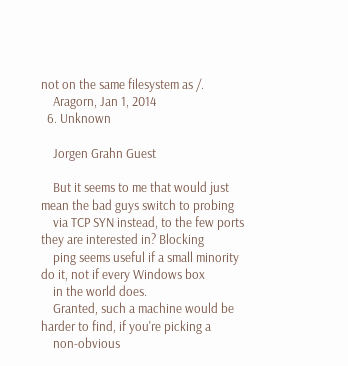not on the same filesystem as /.
    Aragorn, Jan 1, 2014
  6. Unknown

    Jorgen Grahn Guest

    But it seems to me that would just mean the bad guys switch to probing
    via TCP SYN instead, to the few ports they are interested in? Blocking
    ping seems useful if a small minority do it, not if every Windows box
    in the world does.
    Granted, such a machine would be harder to find, if you're picking a
    non-obvious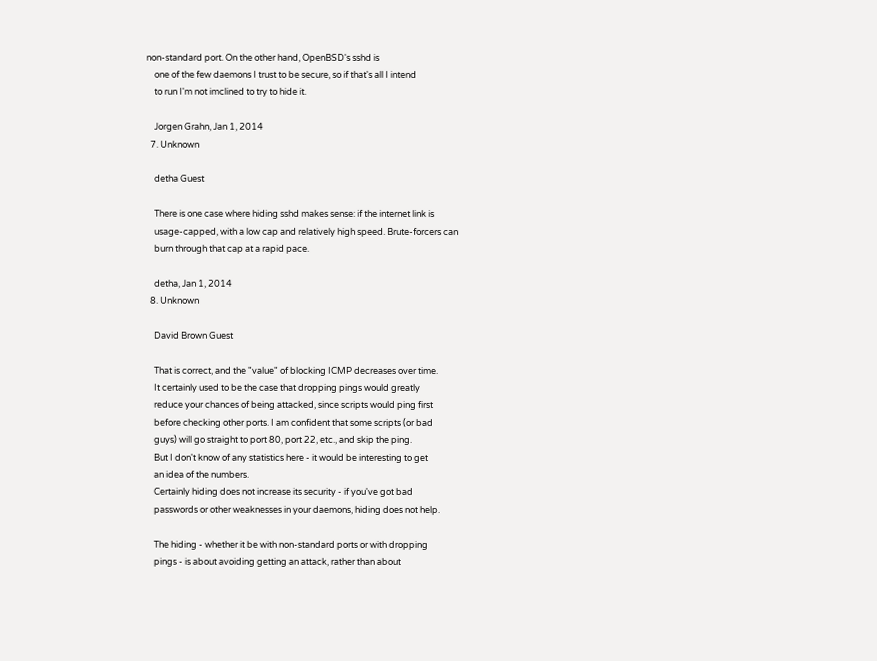non-standard port. On the other hand, OpenBSD's sshd is
    one of the few daemons I trust to be secure, so if that's all I intend
    to run I'm not imclined to try to hide it.

    Jorgen Grahn, Jan 1, 2014
  7. Unknown

    detha Guest

    There is one case where hiding sshd makes sense: if the internet link is
    usage-capped, with a low cap and relatively high speed. Brute-forcers can
    burn through that cap at a rapid pace.

    detha, Jan 1, 2014
  8. Unknown

    David Brown Guest

    That is correct, and the "value" of blocking ICMP decreases over time.
    It certainly used to be the case that dropping pings would greatly
    reduce your chances of being attacked, since scripts would ping first
    before checking other ports. I am confident that some scripts (or bad
    guys) will go straight to port 80, port 22, etc., and skip the ping.
    But I don't know of any statistics here - it would be interesting to get
    an idea of the numbers.
    Certainly hiding does not increase its security - if you've got bad
    passwords or other weaknesses in your daemons, hiding does not help.

    The hiding - whether it be with non-standard ports or with dropping
    pings - is about avoiding getting an attack, rather than about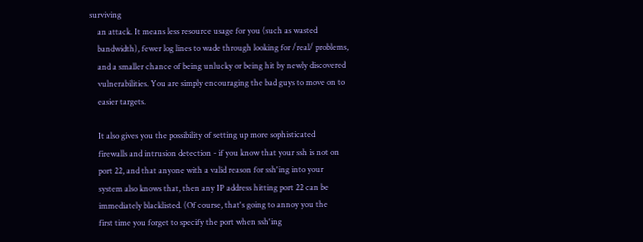surviving
    an attack. It means less resource usage for you (such as wasted
    bandwidth), fewer log lines to wade through looking for /real/ problems,
    and a smaller chance of being unlucky or being hit by newly discovered
    vulnerabilities. You are simply encouraging the bad guys to move on to
    easier targets.

    It also gives you the possibility of setting up more sophisticated
    firewalls and intrusion detection - if you know that your ssh is not on
    port 22, and that anyone with a valid reason for ssh'ing into your
    system also knows that, then any IP address hitting port 22 can be
    immediately blacklisted. (Of course, that's going to annoy you the
    first time you forget to specify the port when ssh'ing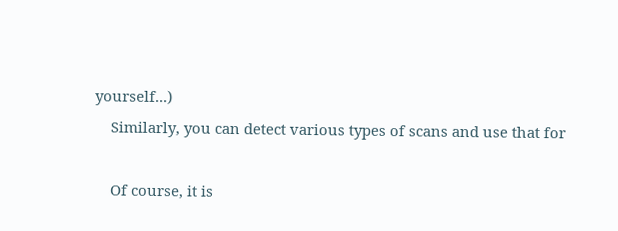yourself...)
    Similarly, you can detect various types of scans and use that for

    Of course, it is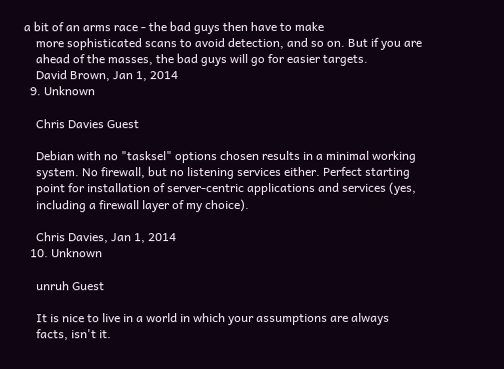a bit of an arms race - the bad guys then have to make
    more sophisticated scans to avoid detection, and so on. But if you are
    ahead of the masses, the bad guys will go for easier targets.
    David Brown, Jan 1, 2014
  9. Unknown

    Chris Davies Guest

    Debian with no "tasksel" options chosen results in a minimal working
    system. No firewall, but no listening services either. Perfect starting
    point for installation of server-centric applications and services (yes,
    including a firewall layer of my choice).

    Chris Davies, Jan 1, 2014
  10. Unknown

    unruh Guest

    It is nice to live in a world in which your assumptions are always
    facts, isn't it.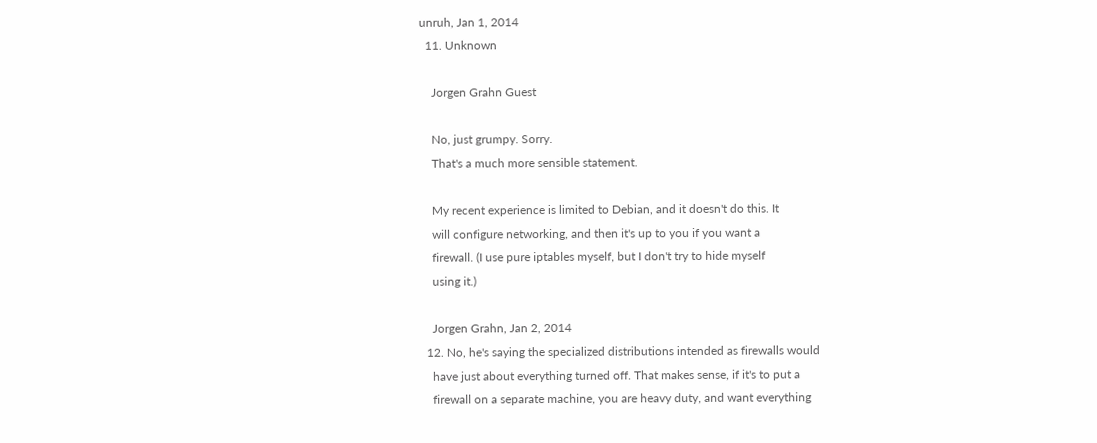unruh, Jan 1, 2014
  11. Unknown

    Jorgen Grahn Guest

    No, just grumpy. Sorry.
    That's a much more sensible statement.

    My recent experience is limited to Debian, and it doesn't do this. It
    will configure networking, and then it's up to you if you want a
    firewall. (I use pure iptables myself, but I don't try to hide myself
    using it.)

    Jorgen Grahn, Jan 2, 2014
  12. No, he's saying the specialized distributions intended as firewalls would
    have just about everything turned off. That makes sense, if it's to put a
    firewall on a separate machine, you are heavy duty, and want everything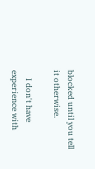blocked until you tell it otherwise.

    I don't have experience with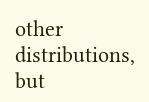other distributions, but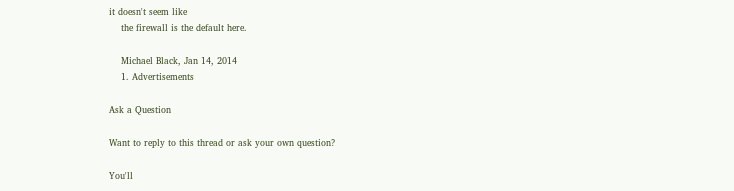it doesn't seem like
    the firewall is the default here.

    Michael Black, Jan 14, 2014
    1. Advertisements

Ask a Question

Want to reply to this thread or ask your own question?

You'll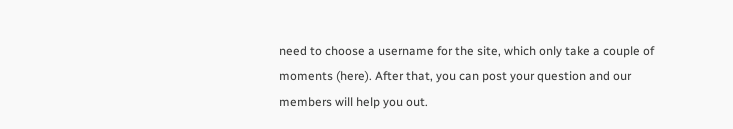need to choose a username for the site, which only take a couple of moments (here). After that, you can post your question and our members will help you out.